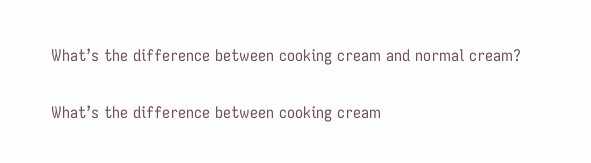What’s the difference between cooking cream and normal cream?

What’s the difference between cooking cream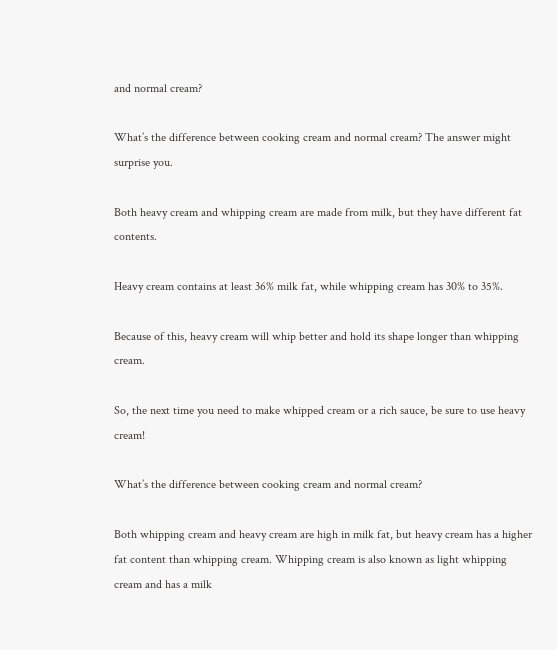and normal cream?

What’s the difference between cooking cream and normal cream? The answer might surprise you.

Both heavy cream and whipping cream are made from milk, but they have different fat contents.

Heavy cream contains at least 36% milk fat, while whipping cream has 30% to 35%.

Because of this, heavy cream will whip better and hold its shape longer than whipping cream.

So, the next time you need to make whipped cream or a rich sauce, be sure to use heavy cream!

What’s the difference between cooking cream and normal cream?

Both whipping cream and heavy cream are high in milk fat, but heavy cream has a higher fat content than whipping cream. Whipping cream is also known as light whipping cream and has a milk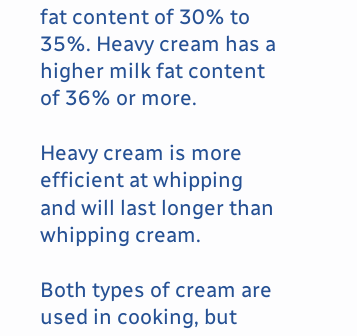fat content of 30% to 35%. Heavy cream has a higher milk fat content of 36% or more.

Heavy cream is more efficient at whipping and will last longer than whipping cream.

Both types of cream are used in cooking, but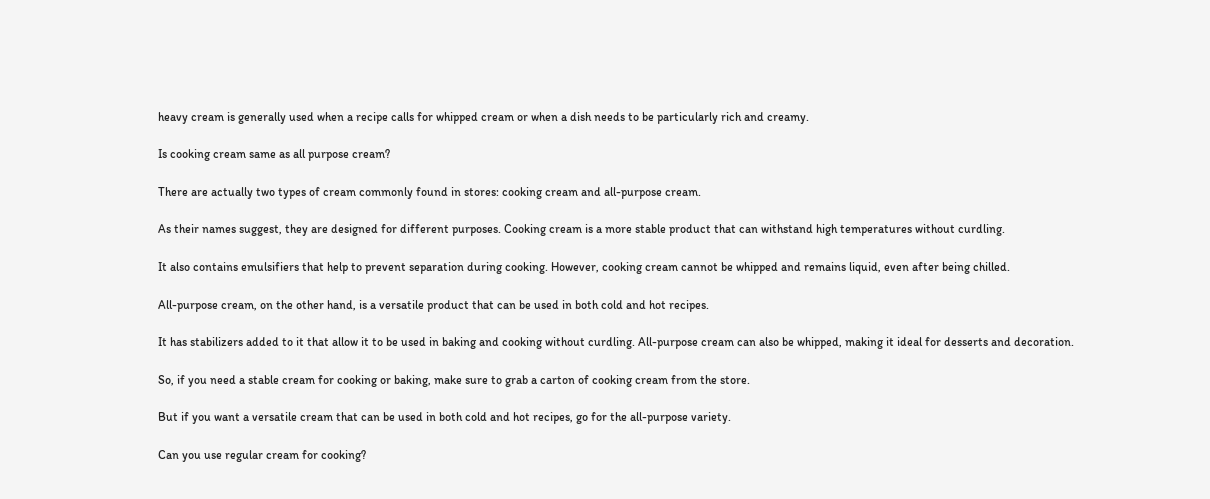heavy cream is generally used when a recipe calls for whipped cream or when a dish needs to be particularly rich and creamy.

Is cooking cream same as all purpose cream?

There are actually two types of cream commonly found in stores: cooking cream and all-purpose cream.

As their names suggest, they are designed for different purposes. Cooking cream is a more stable product that can withstand high temperatures without curdling.

It also contains emulsifiers that help to prevent separation during cooking. However, cooking cream cannot be whipped and remains liquid, even after being chilled.

All-purpose cream, on the other hand, is a versatile product that can be used in both cold and hot recipes.

It has stabilizers added to it that allow it to be used in baking and cooking without curdling. All-purpose cream can also be whipped, making it ideal for desserts and decoration.

So, if you need a stable cream for cooking or baking, make sure to grab a carton of cooking cream from the store.

But if you want a versatile cream that can be used in both cold and hot recipes, go for the all-purpose variety.

Can you use regular cream for cooking?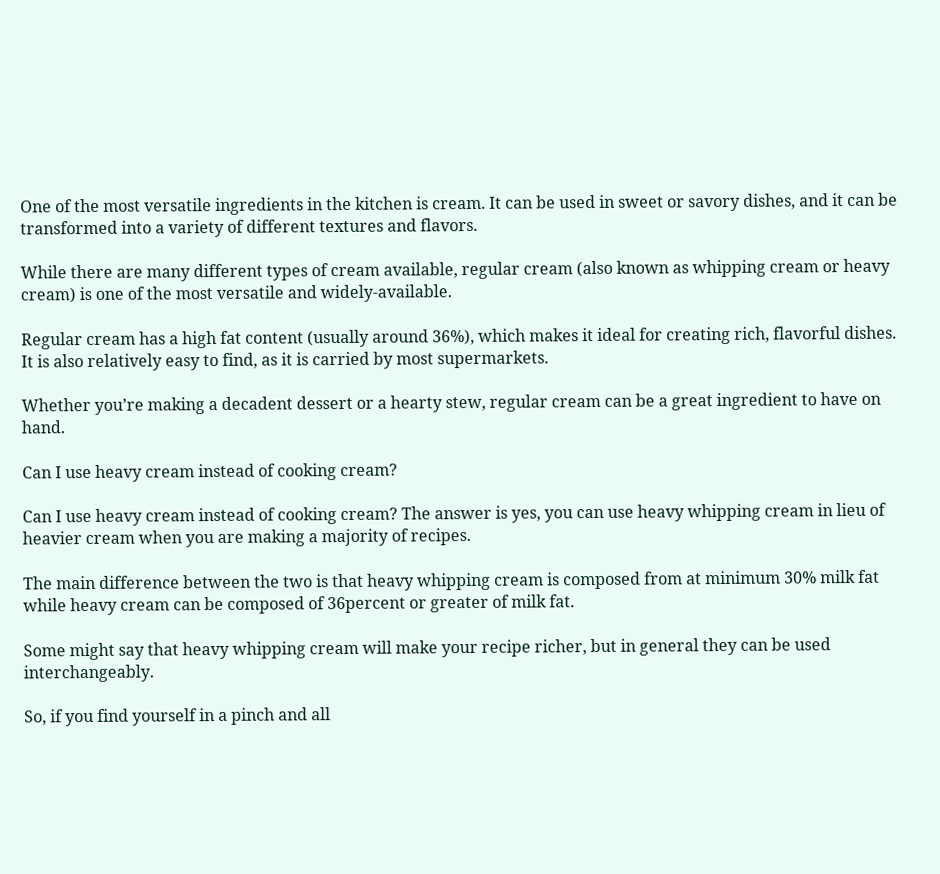One of the most versatile ingredients in the kitchen is cream. It can be used in sweet or savory dishes, and it can be transformed into a variety of different textures and flavors.

While there are many different types of cream available, regular cream (also known as whipping cream or heavy cream) is one of the most versatile and widely-available.

Regular cream has a high fat content (usually around 36%), which makes it ideal for creating rich, flavorful dishes. It is also relatively easy to find, as it is carried by most supermarkets.

Whether you’re making a decadent dessert or a hearty stew, regular cream can be a great ingredient to have on hand.

Can I use heavy cream instead of cooking cream?

Can I use heavy cream instead of cooking cream? The answer is yes, you can use heavy whipping cream in lieu of heavier cream when you are making a majority of recipes.

The main difference between the two is that heavy whipping cream is composed from at minimum 30% milk fat while heavy cream can be composed of 36percent or greater of milk fat.

Some might say that heavy whipping cream will make your recipe richer, but in general they can be used interchangeably.

So, if you find yourself in a pinch and all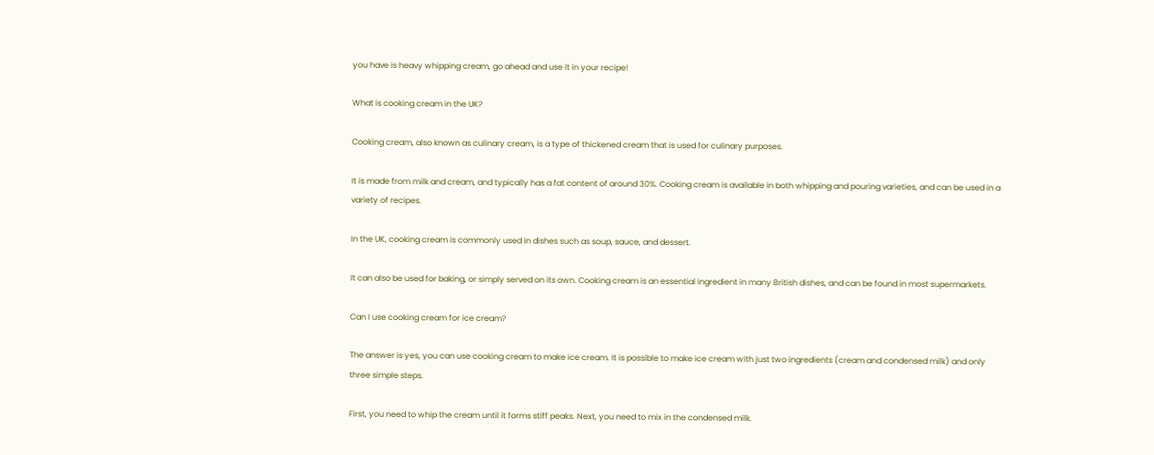you have is heavy whipping cream, go ahead and use it in your recipe!

What is cooking cream in the UK?

Cooking cream, also known as culinary cream, is a type of thickened cream that is used for culinary purposes.

It is made from milk and cream, and typically has a fat content of around 30%. Cooking cream is available in both whipping and pouring varieties, and can be used in a variety of recipes.

In the UK, cooking cream is commonly used in dishes such as soup, sauce, and dessert.

It can also be used for baking, or simply served on its own. Cooking cream is an essential ingredient in many British dishes, and can be found in most supermarkets.

Can I use cooking cream for ice cream?

The answer is yes, you can use cooking cream to make ice cream. It is possible to make ice cream with just two ingredients (cream and condensed milk) and only three simple steps.

First, you need to whip the cream until it forms stiff peaks. Next, you need to mix in the condensed milk.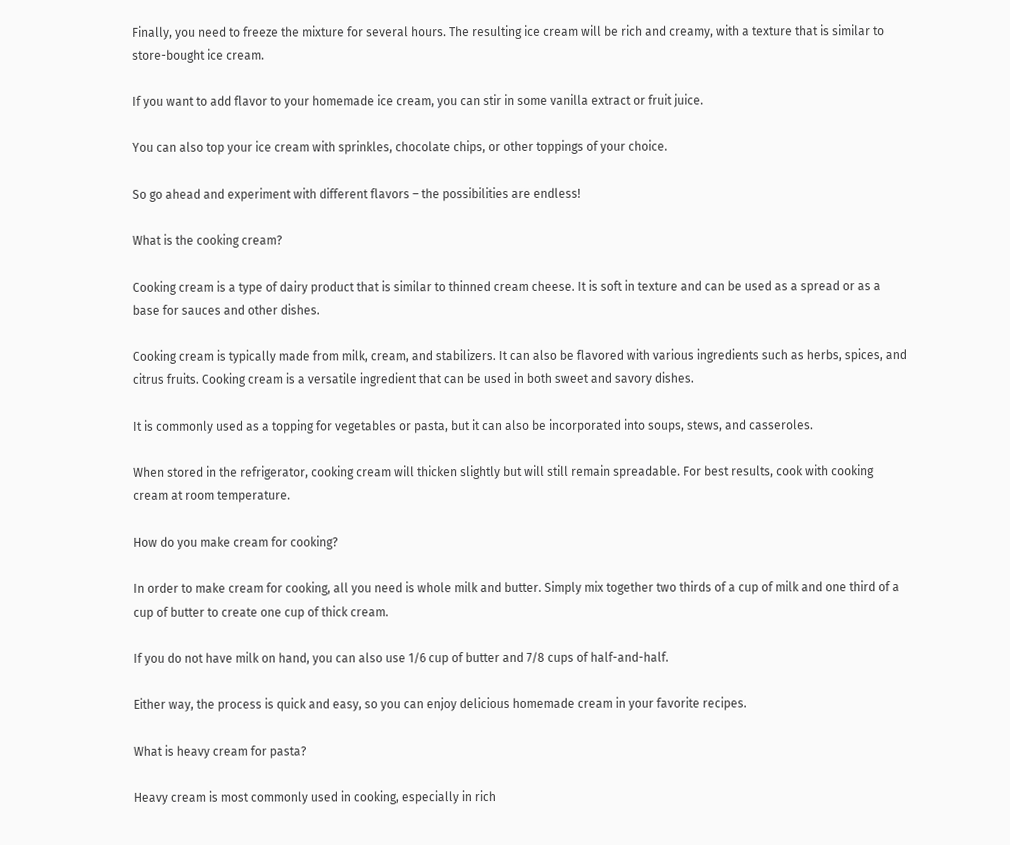Finally, you need to freeze the mixture for several hours. The resulting ice cream will be rich and creamy, with a texture that is similar to store-bought ice cream.

If you want to add flavor to your homemade ice cream, you can stir in some vanilla extract or fruit juice.

You can also top your ice cream with sprinkles, chocolate chips, or other toppings of your choice.

So go ahead and experiment with different flavors – the possibilities are endless!

What is the cooking cream?

Cooking cream is a type of dairy product that is similar to thinned cream cheese. It is soft in texture and can be used as a spread or as a base for sauces and other dishes.

Cooking cream is typically made from milk, cream, and stabilizers. It can also be flavored with various ingredients such as herbs, spices, and citrus fruits. Cooking cream is a versatile ingredient that can be used in both sweet and savory dishes.

It is commonly used as a topping for vegetables or pasta, but it can also be incorporated into soups, stews, and casseroles.

When stored in the refrigerator, cooking cream will thicken slightly but will still remain spreadable. For best results, cook with cooking cream at room temperature.

How do you make cream for cooking?

In order to make cream for cooking, all you need is whole milk and butter. Simply mix together two thirds of a cup of milk and one third of a cup of butter to create one cup of thick cream.

If you do not have milk on hand, you can also use 1/6 cup of butter and 7/8 cups of half-and-half.

Either way, the process is quick and easy, so you can enjoy delicious homemade cream in your favorite recipes.

What is heavy cream for pasta?

Heavy cream is most commonly used in cooking, especially in rich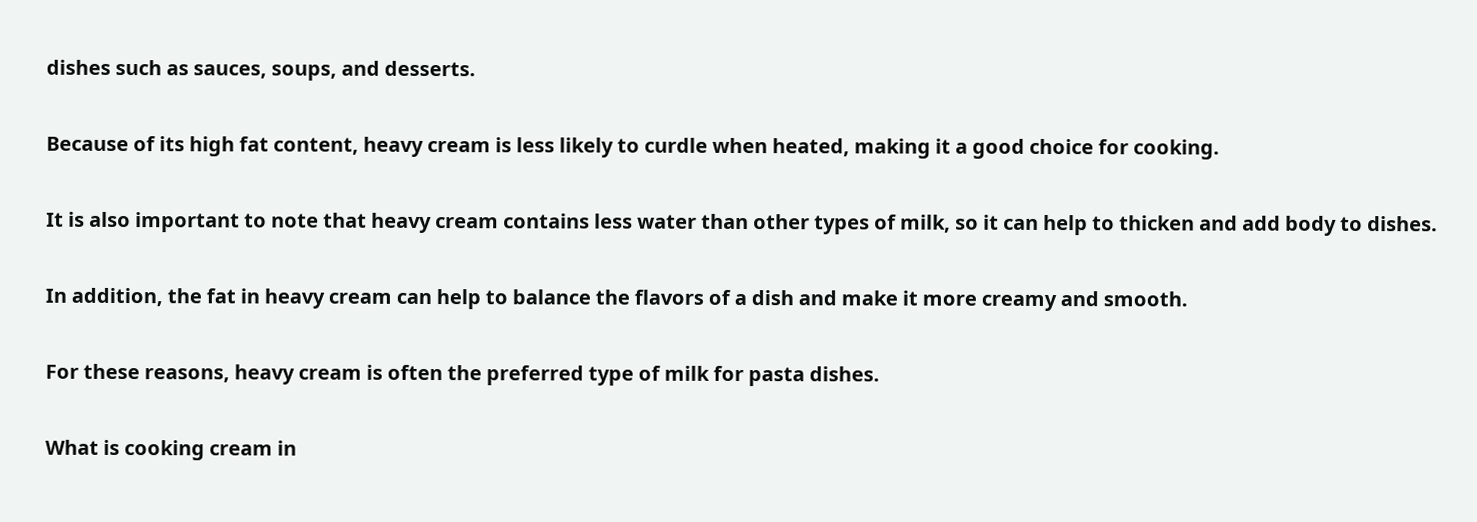dishes such as sauces, soups, and desserts.

Because of its high fat content, heavy cream is less likely to curdle when heated, making it a good choice for cooking.

It is also important to note that heavy cream contains less water than other types of milk, so it can help to thicken and add body to dishes.

In addition, the fat in heavy cream can help to balance the flavors of a dish and make it more creamy and smooth.

For these reasons, heavy cream is often the preferred type of milk for pasta dishes.

What is cooking cream in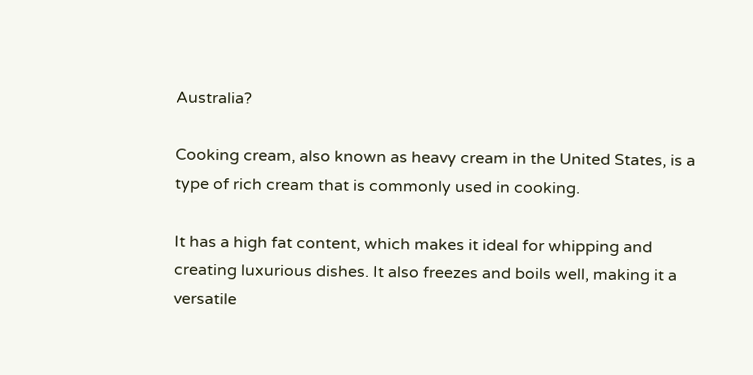Australia?

Cooking cream, also known as heavy cream in the United States, is a type of rich cream that is commonly used in cooking.

It has a high fat content, which makes it ideal for whipping and creating luxurious dishes. It also freezes and boils well, making it a versatile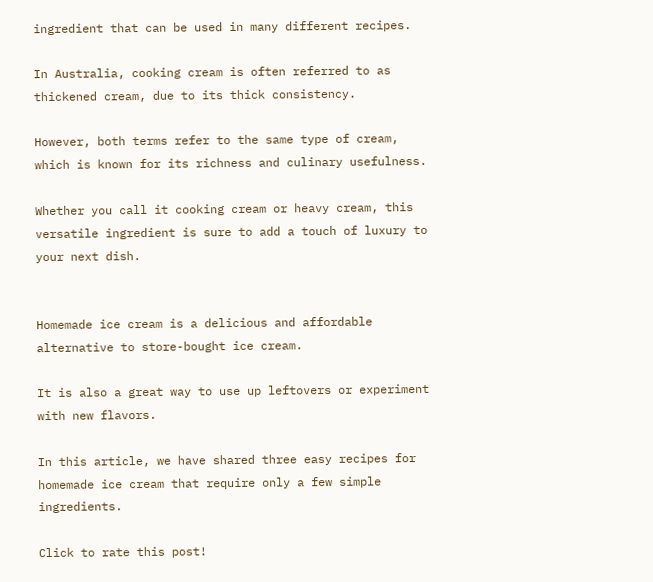ingredient that can be used in many different recipes.

In Australia, cooking cream is often referred to as thickened cream, due to its thick consistency.

However, both terms refer to the same type of cream, which is known for its richness and culinary usefulness.

Whether you call it cooking cream or heavy cream, this versatile ingredient is sure to add a touch of luxury to your next dish.


Homemade ice cream is a delicious and affordable alternative to store-bought ice cream.

It is also a great way to use up leftovers or experiment with new flavors.

In this article, we have shared three easy recipes for homemade ice cream that require only a few simple ingredients.

Click to rate this post!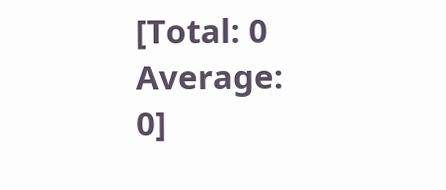[Total: 0 Average: 0]